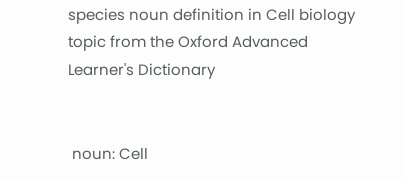species noun definition in Cell biology topic from the Oxford Advanced Learner's Dictionary


 noun: Cell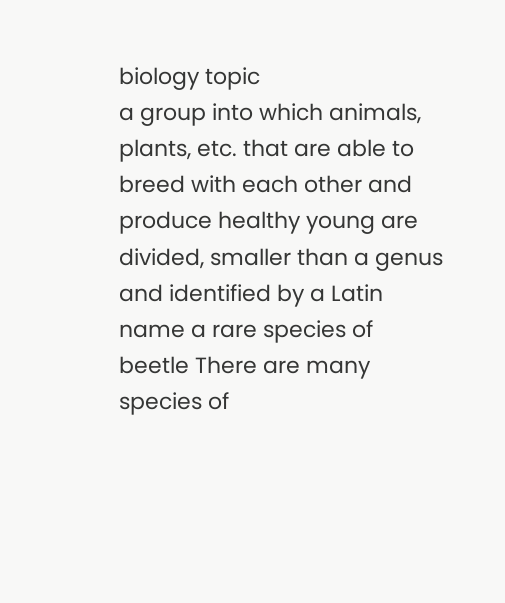biology topic
a group into which animals, plants, etc. that are able to breed with each other and produce healthy young are divided, smaller than a genus and identified by a Latin name a rare species of beetle There are many species of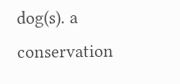dog(s). a conservation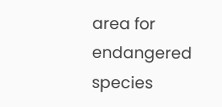area for endangered species